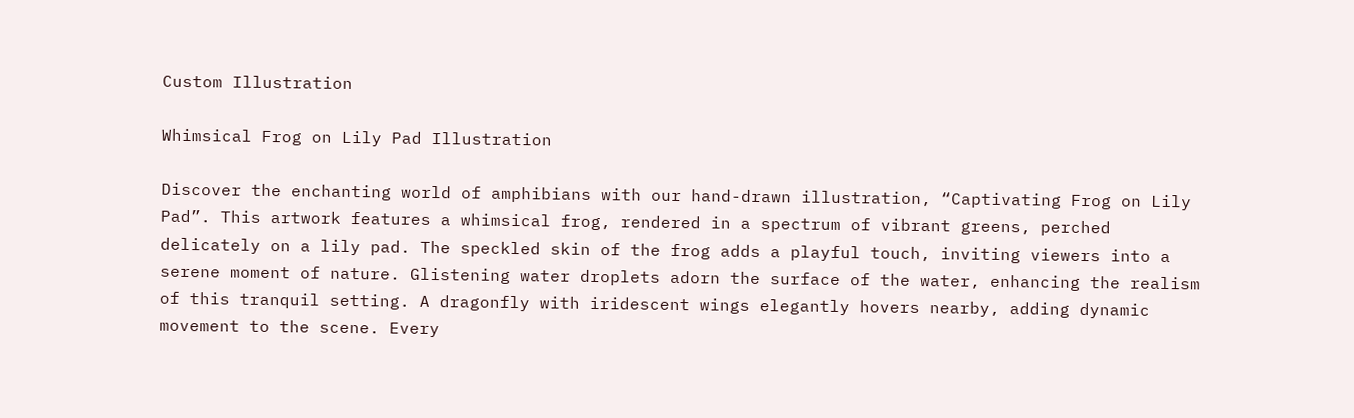Custom Illustration

Whimsical Frog on Lily Pad Illustration

Discover the enchanting world of amphibians with our hand-drawn illustration, “Captivating Frog on Lily Pad”. This artwork features a whimsical frog, rendered in a spectrum of vibrant greens, perched delicately on a lily pad. The speckled skin of the frog adds a playful touch, inviting viewers into a serene moment of nature. Glistening water droplets adorn the surface of the water, enhancing the realism of this tranquil setting. A dragonfly with iridescent wings elegantly hovers nearby, adding dynamic movement to the scene. Every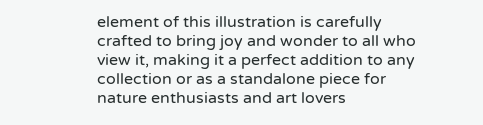element of this illustration is carefully crafted to bring joy and wonder to all who view it, making it a perfect addition to any collection or as a standalone piece for nature enthusiasts and art lovers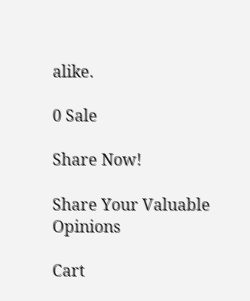alike.

0 Sale

Share Now!

Share Your Valuable Opinions

Cart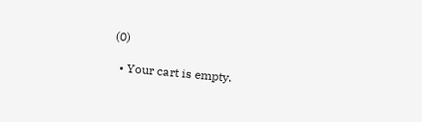(0)

  • Your cart is empty.